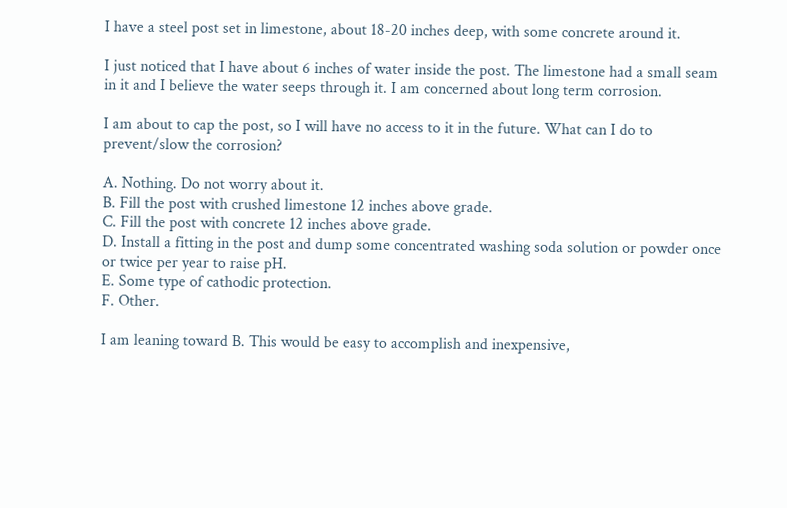I have a steel post set in limestone, about 18-20 inches deep, with some concrete around it.

I just noticed that I have about 6 inches of water inside the post. The limestone had a small seam in it and I believe the water seeps through it. I am concerned about long term corrosion.

I am about to cap the post, so I will have no access to it in the future. What can I do to prevent/slow the corrosion?

A. Nothing. Do not worry about it.
B. Fill the post with crushed limestone 12 inches above grade.
C. Fill the post with concrete 12 inches above grade.
D. Install a fitting in the post and dump some concentrated washing soda solution or powder once or twice per year to raise pH.
E. Some type of cathodic protection.
F. Other.

I am leaning toward B. This would be easy to accomplish and inexpensive,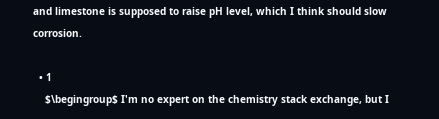and limestone is supposed to raise pH level, which I think should slow corrosion.

  • 1
    $\begingroup$ I'm no expert on the chemistry stack exchange, but I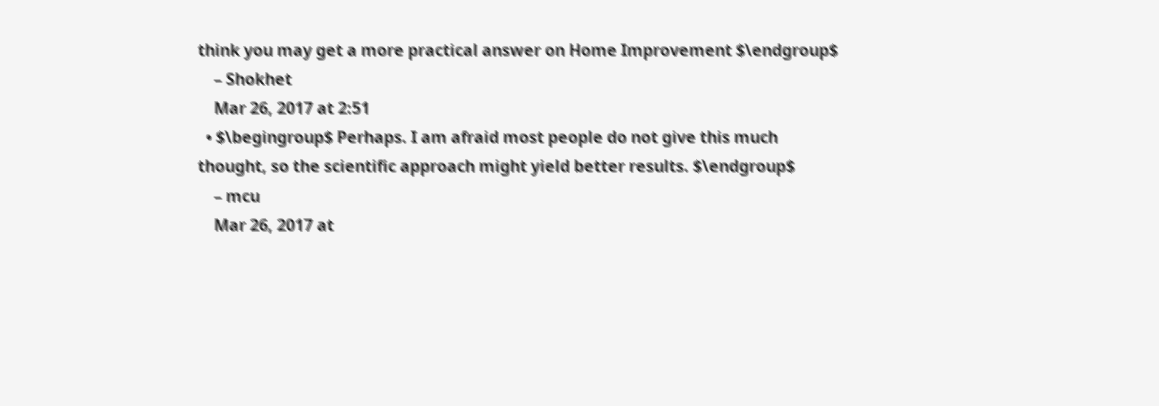think you may get a more practical answer on Home Improvement $\endgroup$
    – Shokhet
    Mar 26, 2017 at 2:51
  • $\begingroup$ Perhaps. I am afraid most people do not give this much thought, so the scientific approach might yield better results. $\endgroup$
    – mcu
    Mar 26, 2017 at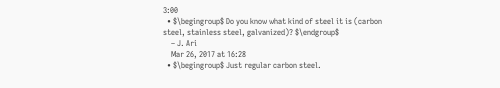3:00
  • $\begingroup$ Do you know what kind of steel it is (carbon steel, stainless steel, galvanized)? $\endgroup$
    – J. Ari
    Mar 26, 2017 at 16:28
  • $\begingroup$ Just regular carbon steel.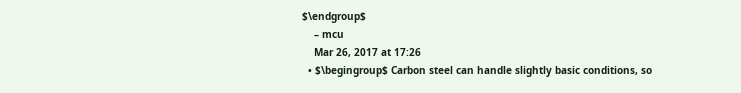$\endgroup$
    – mcu
    Mar 26, 2017 at 17:26
  • $\begingroup$ Carbon steel can handle slightly basic conditions, so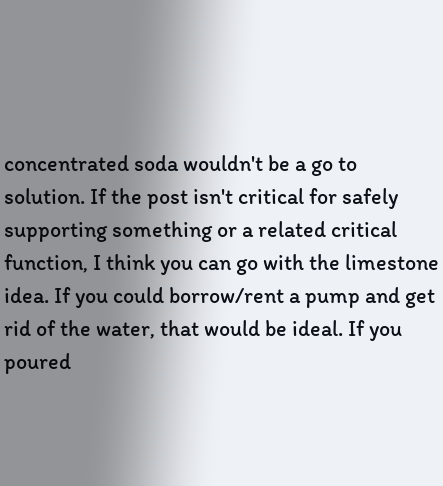concentrated soda wouldn't be a go to solution. If the post isn't critical for safely supporting something or a related critical function, I think you can go with the limestone idea. If you could borrow/rent a pump and get rid of the water, that would be ideal. If you poured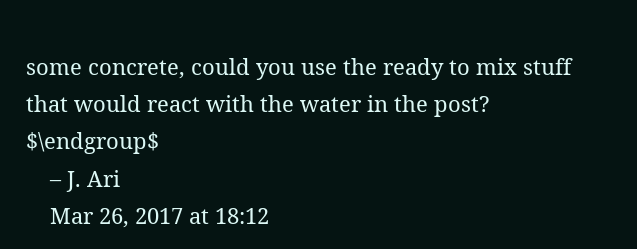some concrete, could you use the ready to mix stuff that would react with the water in the post? $\endgroup$
    – J. Ari
    Mar 26, 2017 at 18:12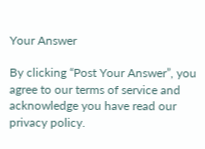Your Answer

By clicking “Post Your Answer”, you agree to our terms of service and acknowledge you have read our privacy policy.